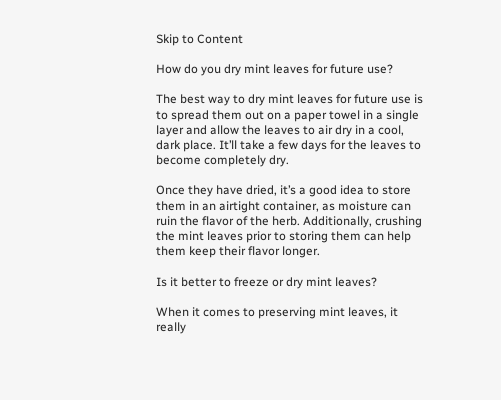Skip to Content

How do you dry mint leaves for future use?

The best way to dry mint leaves for future use is to spread them out on a paper towel in a single layer and allow the leaves to air dry in a cool, dark place. It’ll take a few days for the leaves to become completely dry.

Once they have dried, it’s a good idea to store them in an airtight container, as moisture can ruin the flavor of the herb. Additionally, crushing the mint leaves prior to storing them can help them keep their flavor longer.

Is it better to freeze or dry mint leaves?

When it comes to preserving mint leaves, it really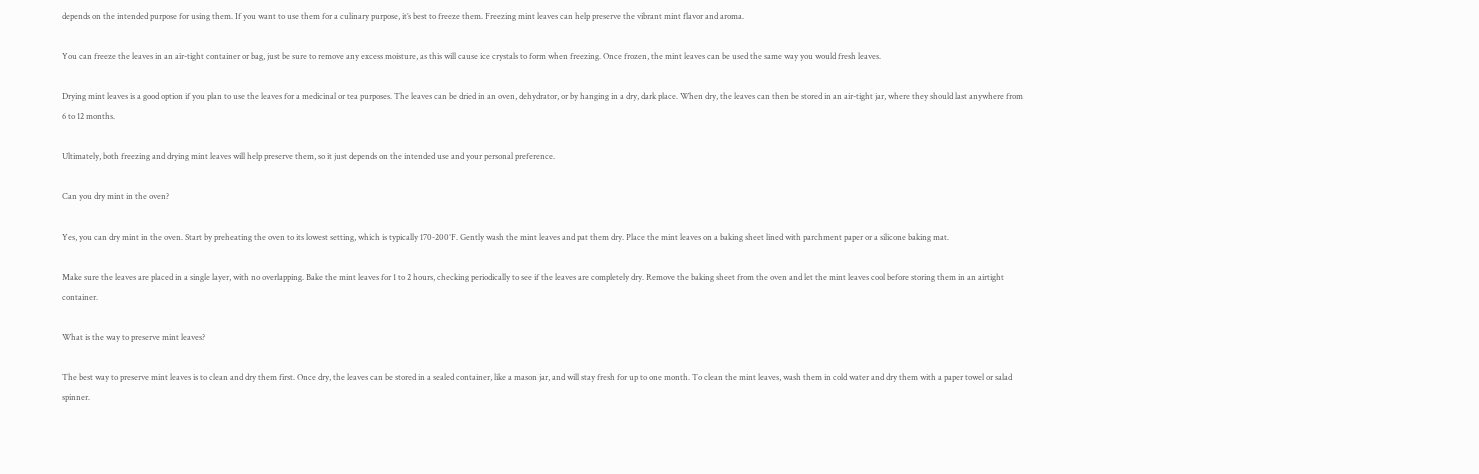depends on the intended purpose for using them. If you want to use them for a culinary purpose, it’s best to freeze them. Freezing mint leaves can help preserve the vibrant mint flavor and aroma.

You can freeze the leaves in an air-tight container or bag, just be sure to remove any excess moisture, as this will cause ice crystals to form when freezing. Once frozen, the mint leaves can be used the same way you would fresh leaves.

Drying mint leaves is a good option if you plan to use the leaves for a medicinal or tea purposes. The leaves can be dried in an oven, dehydrator, or by hanging in a dry, dark place. When dry, the leaves can then be stored in an air-tight jar, where they should last anywhere from 6 to 12 months.

Ultimately, both freezing and drying mint leaves will help preserve them, so it just depends on the intended use and your personal preference.

Can you dry mint in the oven?

Yes, you can dry mint in the oven. Start by preheating the oven to its lowest setting, which is typically 170-200°F. Gently wash the mint leaves and pat them dry. Place the mint leaves on a baking sheet lined with parchment paper or a silicone baking mat.

Make sure the leaves are placed in a single layer, with no overlapping. Bake the mint leaves for 1 to 2 hours, checking periodically to see if the leaves are completely dry. Remove the baking sheet from the oven and let the mint leaves cool before storing them in an airtight container.

What is the way to preserve mint leaves?

The best way to preserve mint leaves is to clean and dry them first. Once dry, the leaves can be stored in a sealed container, like a mason jar, and will stay fresh for up to one month. To clean the mint leaves, wash them in cold water and dry them with a paper towel or salad spinner.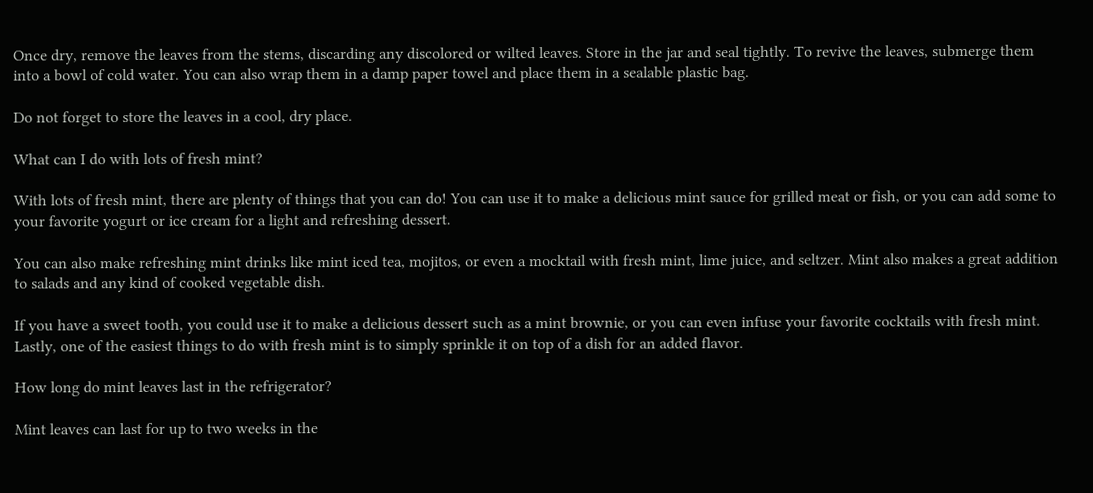Once dry, remove the leaves from the stems, discarding any discolored or wilted leaves. Store in the jar and seal tightly. To revive the leaves, submerge them into a bowl of cold water. You can also wrap them in a damp paper towel and place them in a sealable plastic bag.

Do not forget to store the leaves in a cool, dry place.

What can I do with lots of fresh mint?

With lots of fresh mint, there are plenty of things that you can do! You can use it to make a delicious mint sauce for grilled meat or fish, or you can add some to your favorite yogurt or ice cream for a light and refreshing dessert.

You can also make refreshing mint drinks like mint iced tea, mojitos, or even a mocktail with fresh mint, lime juice, and seltzer. Mint also makes a great addition to salads and any kind of cooked vegetable dish.

If you have a sweet tooth, you could use it to make a delicious dessert such as a mint brownie, or you can even infuse your favorite cocktails with fresh mint. Lastly, one of the easiest things to do with fresh mint is to simply sprinkle it on top of a dish for an added flavor.

How long do mint leaves last in the refrigerator?

Mint leaves can last for up to two weeks in the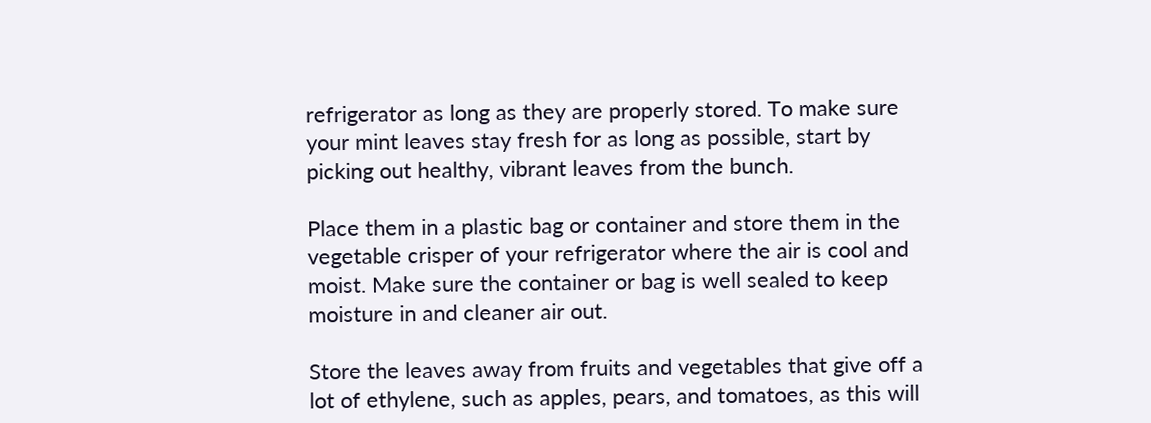refrigerator as long as they are properly stored. To make sure your mint leaves stay fresh for as long as possible, start by picking out healthy, vibrant leaves from the bunch.

Place them in a plastic bag or container and store them in the vegetable crisper of your refrigerator where the air is cool and moist. Make sure the container or bag is well sealed to keep moisture in and cleaner air out.

Store the leaves away from fruits and vegetables that give off a lot of ethylene, such as apples, pears, and tomatoes, as this will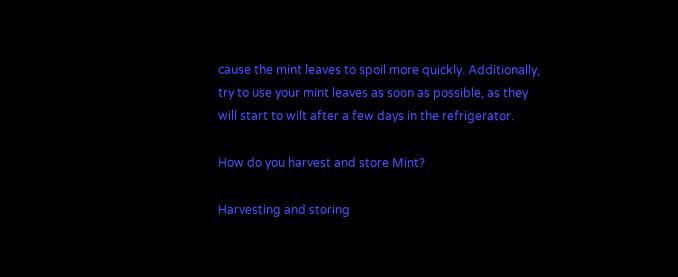cause the mint leaves to spoil more quickly. Additionally, try to use your mint leaves as soon as possible, as they will start to wilt after a few days in the refrigerator.

How do you harvest and store Mint?

Harvesting and storing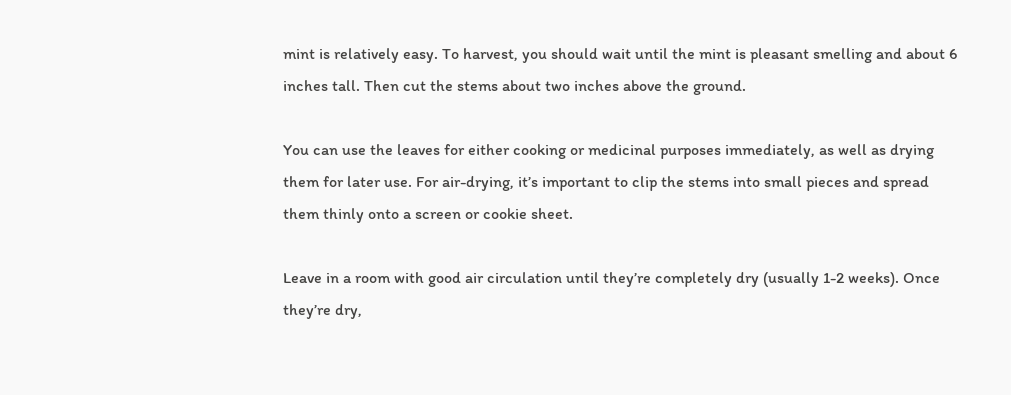mint is relatively easy. To harvest, you should wait until the mint is pleasant smelling and about 6 inches tall. Then cut the stems about two inches above the ground.

You can use the leaves for either cooking or medicinal purposes immediately, as well as drying them for later use. For air-drying, it’s important to clip the stems into small pieces and spread them thinly onto a screen or cookie sheet.

Leave in a room with good air circulation until they’re completely dry (usually 1-2 weeks). Once they’re dry,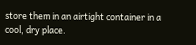store them in an airtight container in a cool, dry place.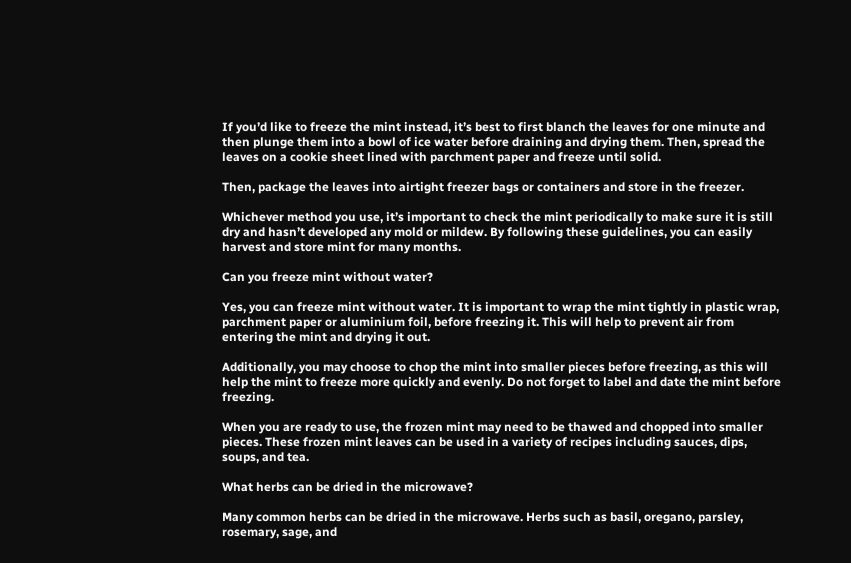If you’d like to freeze the mint instead, it’s best to first blanch the leaves for one minute and then plunge them into a bowl of ice water before draining and drying them. Then, spread the leaves on a cookie sheet lined with parchment paper and freeze until solid.

Then, package the leaves into airtight freezer bags or containers and store in the freezer.

Whichever method you use, it’s important to check the mint periodically to make sure it is still dry and hasn’t developed any mold or mildew. By following these guidelines, you can easily harvest and store mint for many months.

Can you freeze mint without water?

Yes, you can freeze mint without water. It is important to wrap the mint tightly in plastic wrap, parchment paper or aluminium foil, before freezing it. This will help to prevent air from entering the mint and drying it out.

Additionally, you may choose to chop the mint into smaller pieces before freezing, as this will help the mint to freeze more quickly and evenly. Do not forget to label and date the mint before freezing.

When you are ready to use, the frozen mint may need to be thawed and chopped into smaller pieces. These frozen mint leaves can be used in a variety of recipes including sauces, dips, soups, and tea.

What herbs can be dried in the microwave?

Many common herbs can be dried in the microwave. Herbs such as basil, oregano, parsley, rosemary, sage, and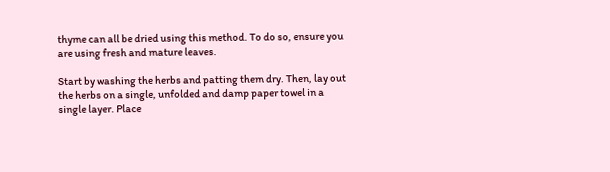thyme can all be dried using this method. To do so, ensure you are using fresh and mature leaves.

Start by washing the herbs and patting them dry. Then, lay out the herbs on a single, unfolded and damp paper towel in a single layer. Place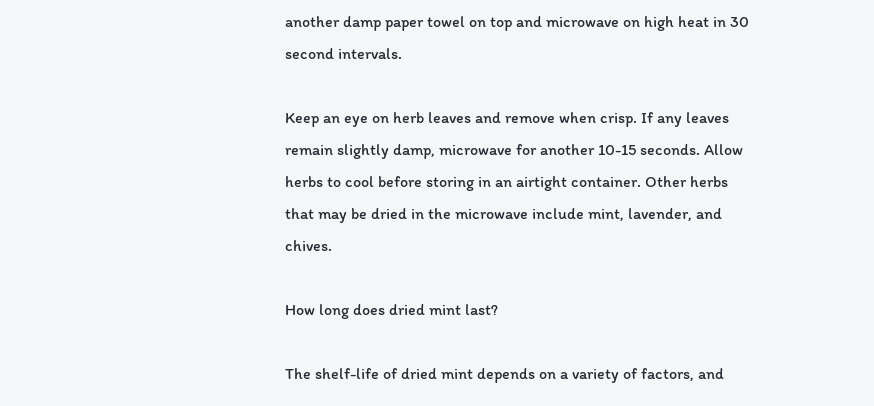another damp paper towel on top and microwave on high heat in 30 second intervals.

Keep an eye on herb leaves and remove when crisp. If any leaves remain slightly damp, microwave for another 10-15 seconds. Allow herbs to cool before storing in an airtight container. Other herbs that may be dried in the microwave include mint, lavender, and chives.

How long does dried mint last?

The shelf-life of dried mint depends on a variety of factors, and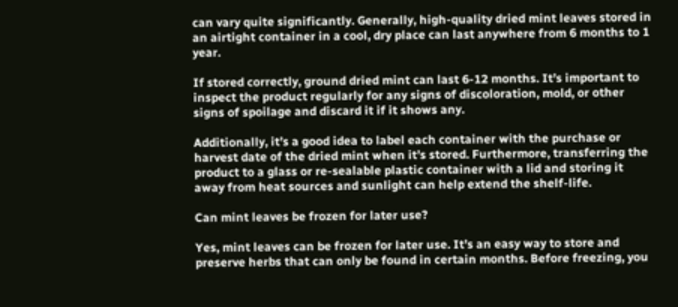can vary quite significantly. Generally, high-quality dried mint leaves stored in an airtight container in a cool, dry place can last anywhere from 6 months to 1 year.

If stored correctly, ground dried mint can last 6-12 months. It’s important to inspect the product regularly for any signs of discoloration, mold, or other signs of spoilage and discard it if it shows any.

Additionally, it’s a good idea to label each container with the purchase or harvest date of the dried mint when it’s stored. Furthermore, transferring the product to a glass or re-sealable plastic container with a lid and storing it away from heat sources and sunlight can help extend the shelf-life.

Can mint leaves be frozen for later use?

Yes, mint leaves can be frozen for later use. It’s an easy way to store and preserve herbs that can only be found in certain months. Before freezing, you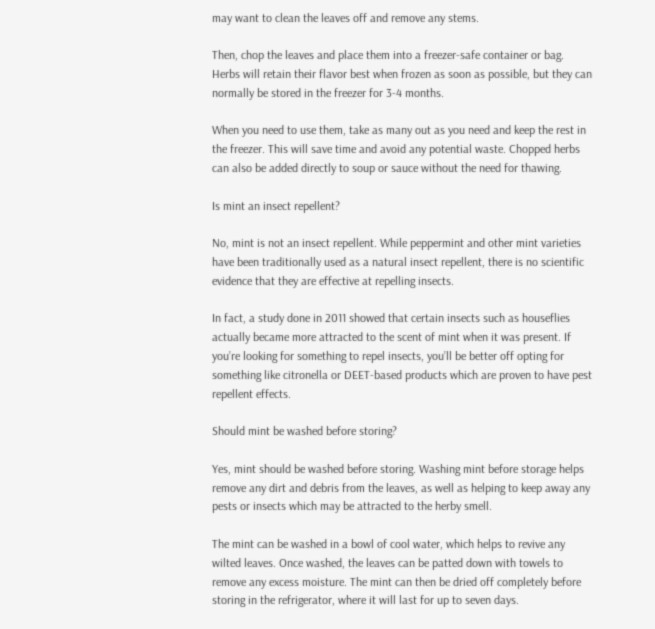may want to clean the leaves off and remove any stems.

Then, chop the leaves and place them into a freezer-safe container or bag. Herbs will retain their flavor best when frozen as soon as possible, but they can normally be stored in the freezer for 3-4 months.

When you need to use them, take as many out as you need and keep the rest in the freezer. This will save time and avoid any potential waste. Chopped herbs can also be added directly to soup or sauce without the need for thawing.

Is mint an insect repellent?

No, mint is not an insect repellent. While peppermint and other mint varieties have been traditionally used as a natural insect repellent, there is no scientific evidence that they are effective at repelling insects.

In fact, a study done in 2011 showed that certain insects such as houseflies actually became more attracted to the scent of mint when it was present. If you’re looking for something to repel insects, you’ll be better off opting for something like citronella or DEET-based products which are proven to have pest repellent effects.

Should mint be washed before storing?

Yes, mint should be washed before storing. Washing mint before storage helps remove any dirt and debris from the leaves, as well as helping to keep away any pests or insects which may be attracted to the herby smell.

The mint can be washed in a bowl of cool water, which helps to revive any wilted leaves. Once washed, the leaves can be patted down with towels to remove any excess moisture. The mint can then be dried off completely before storing in the refrigerator, where it will last for up to seven days.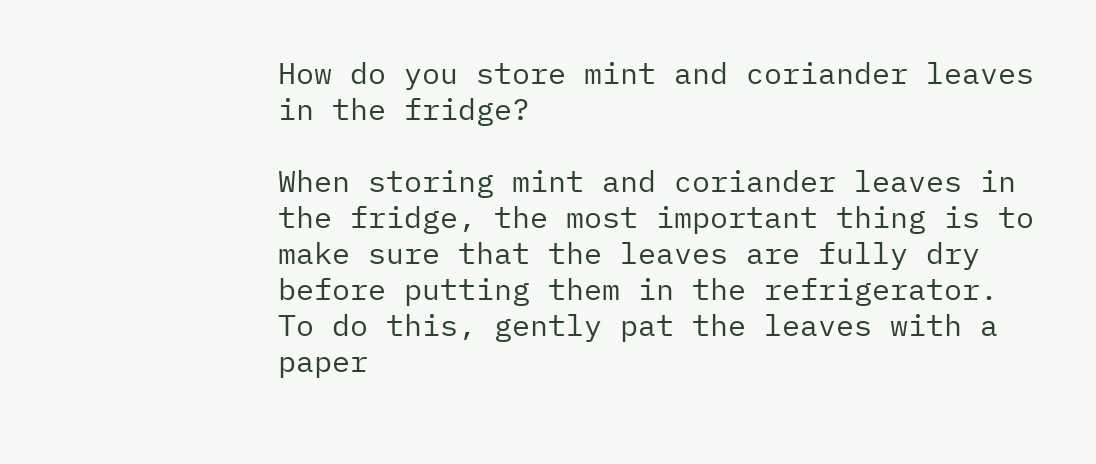How do you store mint and coriander leaves in the fridge?

When storing mint and coriander leaves in the fridge, the most important thing is to make sure that the leaves are fully dry before putting them in the refrigerator. To do this, gently pat the leaves with a paper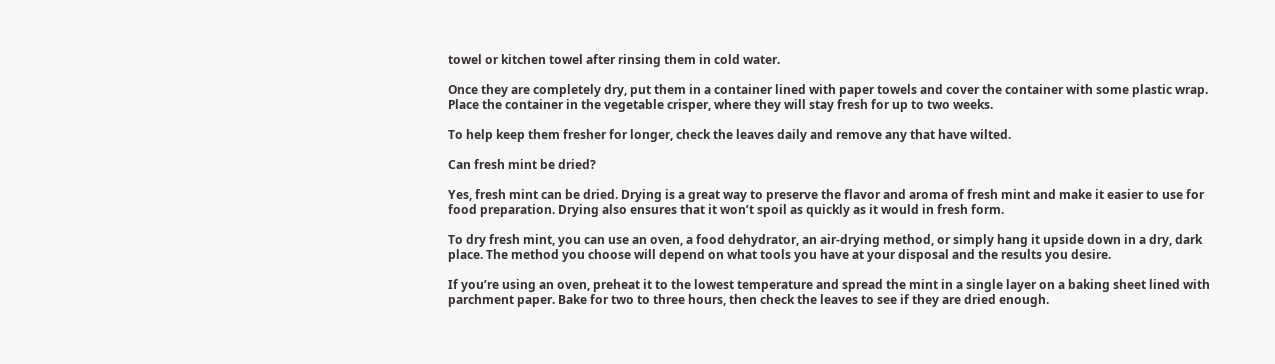towel or kitchen towel after rinsing them in cold water.

Once they are completely dry, put them in a container lined with paper towels and cover the container with some plastic wrap. Place the container in the vegetable crisper, where they will stay fresh for up to two weeks.

To help keep them fresher for longer, check the leaves daily and remove any that have wilted.

Can fresh mint be dried?

Yes, fresh mint can be dried. Drying is a great way to preserve the flavor and aroma of fresh mint and make it easier to use for food preparation. Drying also ensures that it won’t spoil as quickly as it would in fresh form.

To dry fresh mint, you can use an oven, a food dehydrator, an air-drying method, or simply hang it upside down in a dry, dark place. The method you choose will depend on what tools you have at your disposal and the results you desire.

If you’re using an oven, preheat it to the lowest temperature and spread the mint in a single layer on a baking sheet lined with parchment paper. Bake for two to three hours, then check the leaves to see if they are dried enough.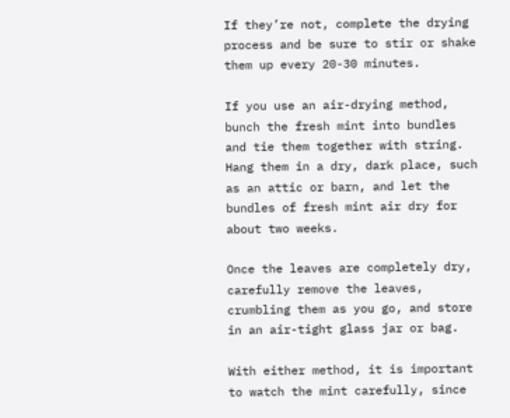If they’re not, complete the drying process and be sure to stir or shake them up every 20-30 minutes.

If you use an air-drying method, bunch the fresh mint into bundles and tie them together with string. Hang them in a dry, dark place, such as an attic or barn, and let the bundles of fresh mint air dry for about two weeks.

Once the leaves are completely dry, carefully remove the leaves, crumbling them as you go, and store in an air-tight glass jar or bag.

With either method, it is important to watch the mint carefully, since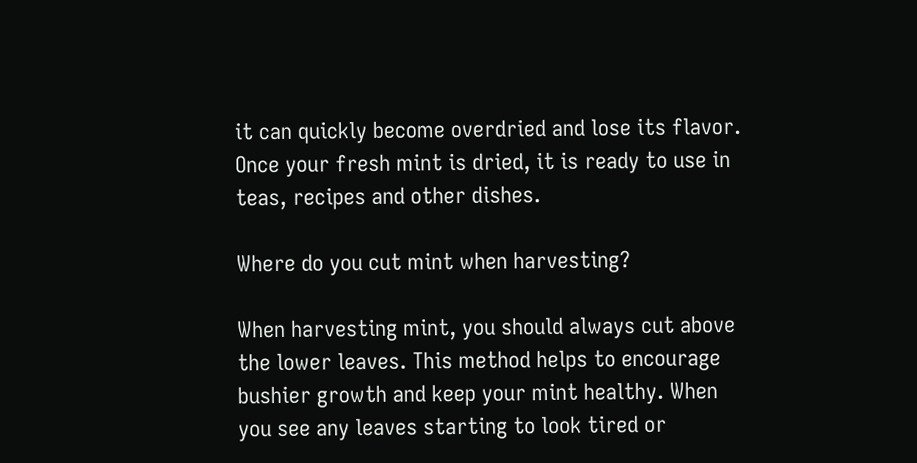it can quickly become overdried and lose its flavor. Once your fresh mint is dried, it is ready to use in teas, recipes and other dishes.

Where do you cut mint when harvesting?

When harvesting mint, you should always cut above the lower leaves. This method helps to encourage bushier growth and keep your mint healthy. When you see any leaves starting to look tired or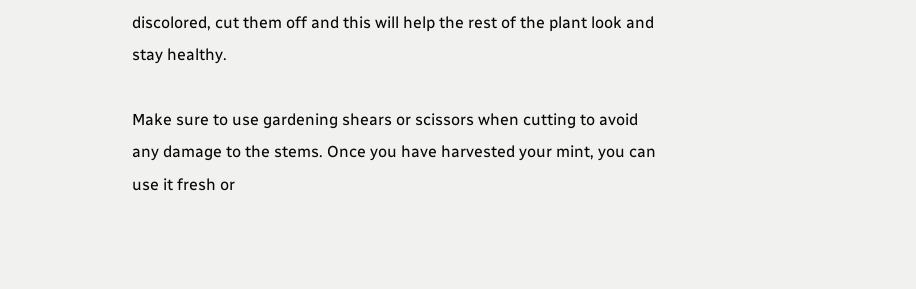discolored, cut them off and this will help the rest of the plant look and stay healthy.

Make sure to use gardening shears or scissors when cutting to avoid any damage to the stems. Once you have harvested your mint, you can use it fresh or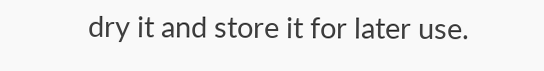dry it and store it for later use.